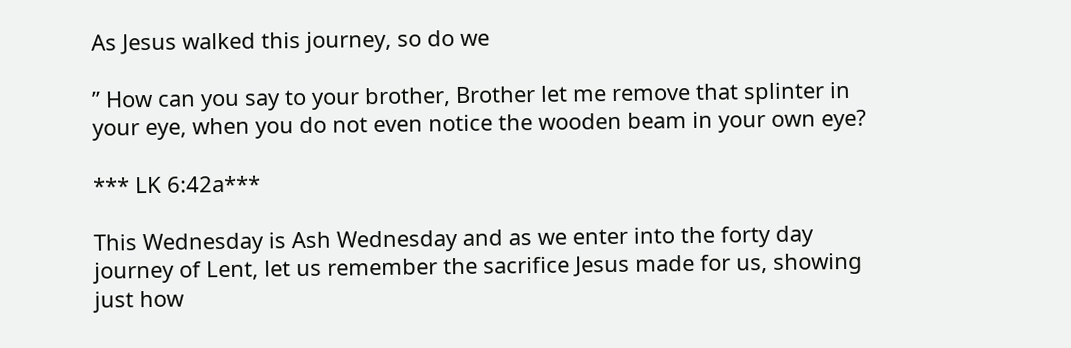As Jesus walked this journey, so do we

” How can you say to your brother, Brother let me remove that splinter in your eye, when you do not even notice the wooden beam in your own eye?

*** LK 6:42a***

This Wednesday is Ash Wednesday and as we enter into the forty day journey of Lent, let us remember the sacrifice Jesus made for us, showing just how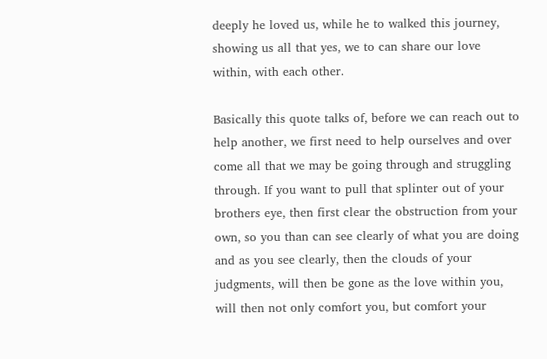deeply he loved us, while he to walked this journey, showing us all that yes, we to can share our love within, with each other.

Basically this quote talks of, before we can reach out to help another, we first need to help ourselves and over come all that we may be going through and struggling through. If you want to pull that splinter out of your brothers eye, then first clear the obstruction from your own, so you than can see clearly of what you are doing and as you see clearly, then the clouds of your judgments, will then be gone as the love within you, will then not only comfort you, but comfort your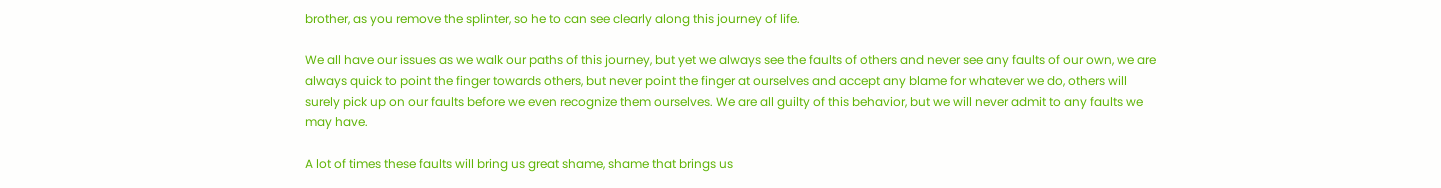brother, as you remove the splinter, so he to can see clearly along this journey of life.

We all have our issues as we walk our paths of this journey, but yet we always see the faults of others and never see any faults of our own, we are always quick to point the finger towards others, but never point the finger at ourselves and accept any blame for whatever we do, others will surely pick up on our faults before we even recognize them ourselves. We are all guilty of this behavior, but we will never admit to any faults we may have.

A lot of times these faults will bring us great shame, shame that brings us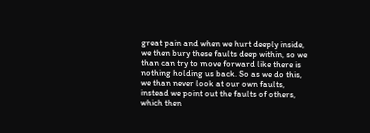great pain and when we hurt deeply inside, we then bury these faults deep within, so we than can try to move forward like there is nothing holding us back. So as we do this, we than never look at our own faults, instead we point out the faults of others, which then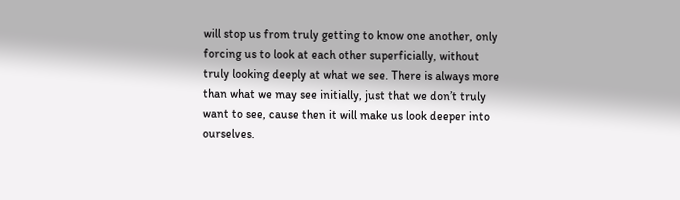will stop us from truly getting to know one another, only forcing us to look at each other superficially, without truly looking deeply at what we see. There is always more than what we may see initially, just that we don’t truly want to see, cause then it will make us look deeper into ourselves.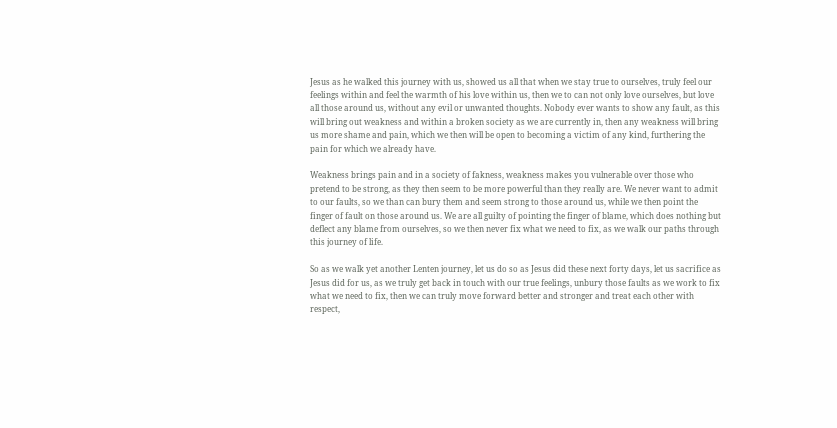Jesus as he walked this journey with us, showed us all that when we stay true to ourselves, truly feel our feelings within and feel the warmth of his love within us, then we to can not only love ourselves, but love all those around us, without any evil or unwanted thoughts. Nobody ever wants to show any fault, as this will bring out weakness and within a broken society as we are currently in, then any weakness will bring us more shame and pain, which we then will be open to becoming a victim of any kind, furthering the pain for which we already have.

Weakness brings pain and in a society of fakness, weakness makes you vulnerable over those who pretend to be strong, as they then seem to be more powerful than they really are. We never want to admit to our faults, so we than can bury them and seem strong to those around us, while we then point the finger of fault on those around us. We are all guilty of pointing the finger of blame, which does nothing but deflect any blame from ourselves, so we then never fix what we need to fix, as we walk our paths through this journey of life.

So as we walk yet another Lenten journey, let us do so as Jesus did these next forty days, let us sacrifice as Jesus did for us, as we truly get back in touch with our true feelings, unbury those faults as we work to fix what we need to fix, then we can truly move forward better and stronger and treat each other with respect,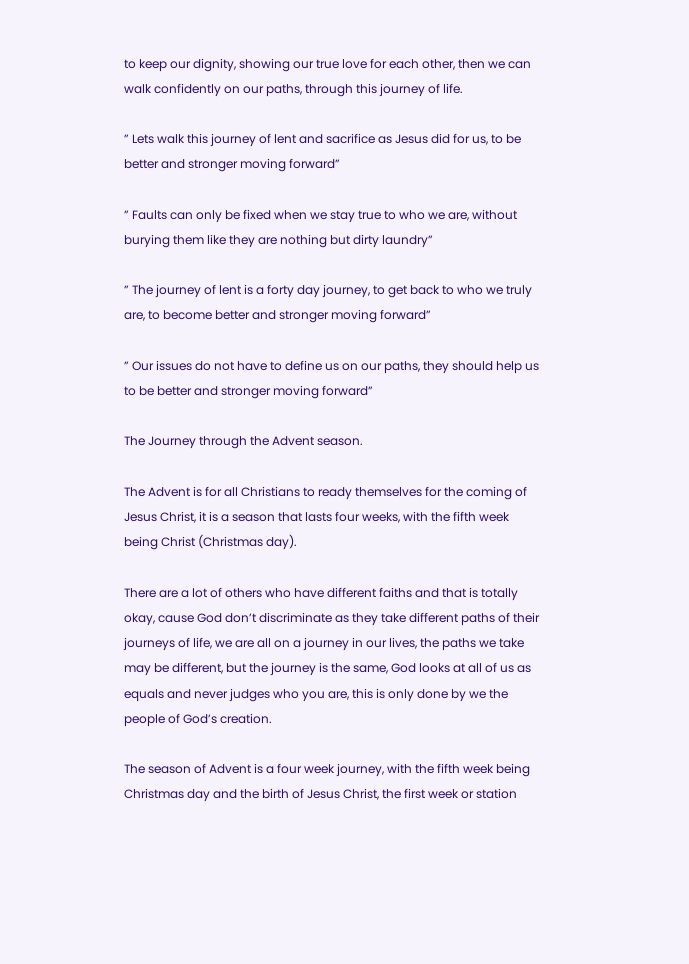to keep our dignity, showing our true love for each other, then we can walk confidently on our paths, through this journey of life.

” Lets walk this journey of lent and sacrifice as Jesus did for us, to be better and stronger moving forward”

” Faults can only be fixed when we stay true to who we are, without burying them like they are nothing but dirty laundry”

” The journey of lent is a forty day journey, to get back to who we truly are, to become better and stronger moving forward”

” Our issues do not have to define us on our paths, they should help us to be better and stronger moving forward”

The Journey through the Advent season.

The Advent is for all Christians to ready themselves for the coming of Jesus Christ, it is a season that lasts four weeks, with the fifth week being Christ (Christmas day).

There are a lot of others who have different faiths and that is totally okay, cause God don’t discriminate as they take different paths of their journeys of life, we are all on a journey in our lives, the paths we take may be different, but the journey is the same, God looks at all of us as equals and never judges who you are, this is only done by we the people of God’s creation.

The season of Advent is a four week journey, with the fifth week being Christmas day and the birth of Jesus Christ, the first week or station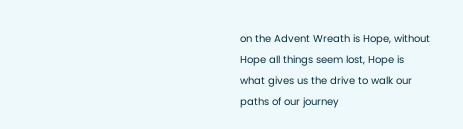on the Advent Wreath is Hope, without Hope all things seem lost, Hope is what gives us the drive to walk our paths of our journey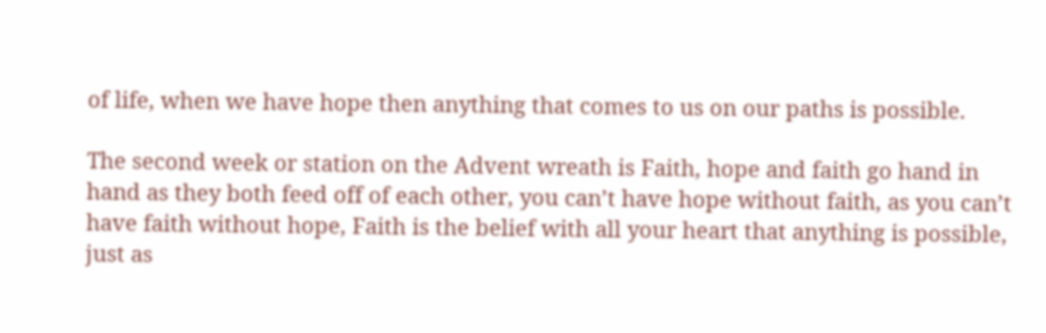of life, when we have hope then anything that comes to us on our paths is possible.

The second week or station on the Advent wreath is Faith, hope and faith go hand in hand as they both feed off of each other, you can’t have hope without faith, as you can’t have faith without hope, Faith is the belief with all your heart that anything is possible, just as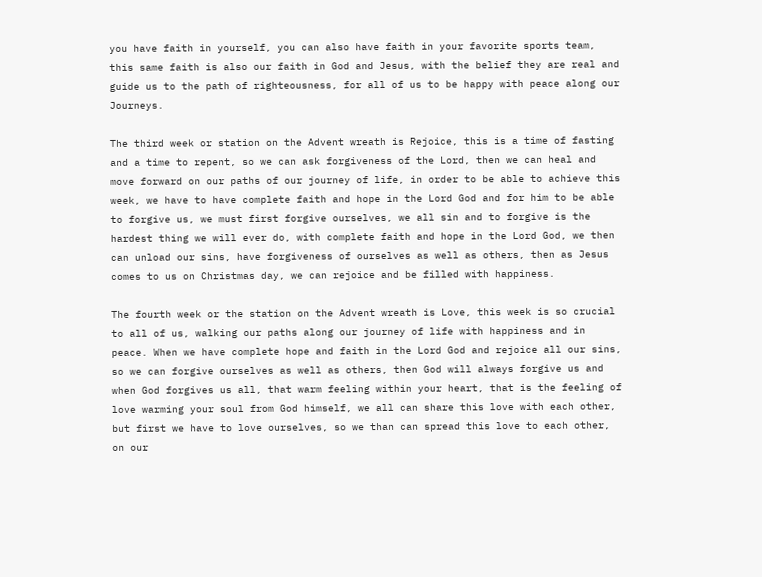you have faith in yourself, you can also have faith in your favorite sports team, this same faith is also our faith in God and Jesus, with the belief they are real and guide us to the path of righteousness, for all of us to be happy with peace along our Journeys.

The third week or station on the Advent wreath is Rejoice, this is a time of fasting and a time to repent, so we can ask forgiveness of the Lord, then we can heal and move forward on our paths of our journey of life, in order to be able to achieve this week, we have to have complete faith and hope in the Lord God and for him to be able to forgive us, we must first forgive ourselves, we all sin and to forgive is the hardest thing we will ever do, with complete faith and hope in the Lord God, we then can unload our sins, have forgiveness of ourselves as well as others, then as Jesus comes to us on Christmas day, we can rejoice and be filled with happiness.

The fourth week or the station on the Advent wreath is Love, this week is so crucial to all of us, walking our paths along our journey of life with happiness and in peace. When we have complete hope and faith in the Lord God and rejoice all our sins, so we can forgive ourselves as well as others, then God will always forgive us and when God forgives us all, that warm feeling within your heart, that is the feeling of love warming your soul from God himself, we all can share this love with each other, but first we have to love ourselves, so we than can spread this love to each other, on our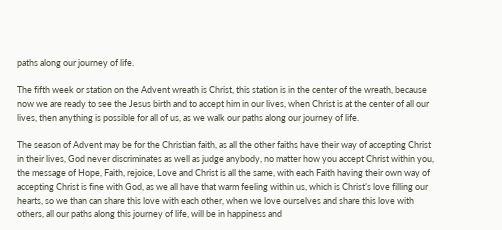paths along our journey of life.

The fifth week or station on the Advent wreath is Christ, this station is in the center of the wreath, because now we are ready to see the Jesus birth and to accept him in our lives, when Christ is at the center of all our lives, then anything is possible for all of us, as we walk our paths along our journey of life.

The season of Advent may be for the Christian faith, as all the other faiths have their way of accepting Christ in their lives, God never discriminates as well as judge anybody, no matter how you accept Christ within you, the message of Hope, Faith, rejoice, Love and Christ is all the same, with each Faith having their own way of accepting Christ is fine with God, as we all have that warm feeling within us, which is Christ’s love filling our hearts, so we than can share this love with each other, when we love ourselves and share this love with others, all our paths along this journey of life, will be in happiness and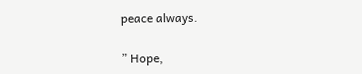peace always.

” Hope,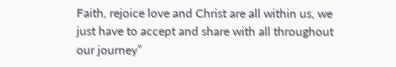Faith, rejoice love and Christ are all within us, we just have to accept and share with all throughout our journey”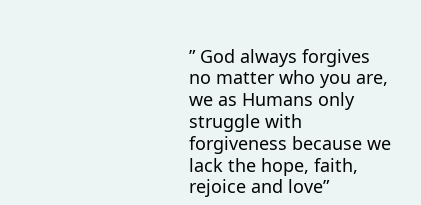” God always forgives no matter who you are, we as Humans only struggle with forgiveness because we lack the hope, faith, rejoice and love”